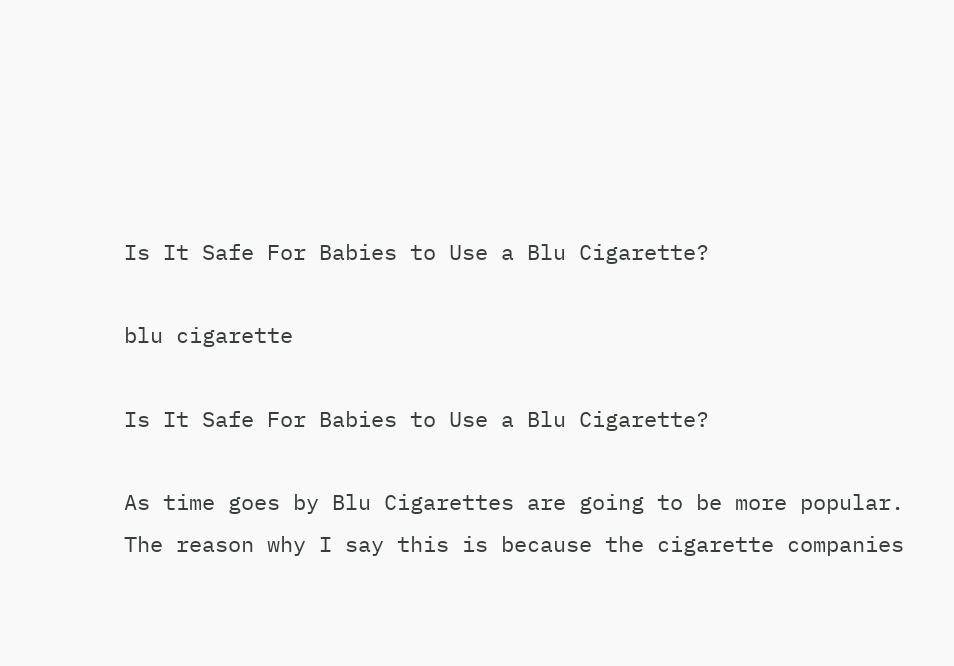Is It Safe For Babies to Use a Blu Cigarette?

blu cigarette

Is It Safe For Babies to Use a Blu Cigarette?

As time goes by Blu Cigarettes are going to be more popular. The reason why I say this is because the cigarette companies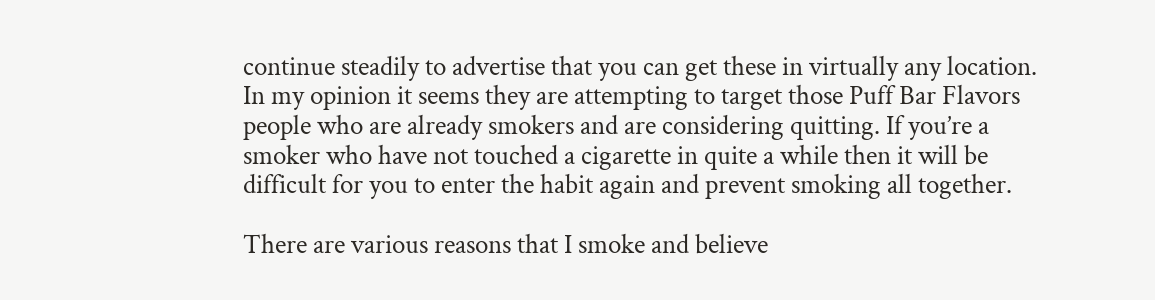continue steadily to advertise that you can get these in virtually any location. In my opinion it seems they are attempting to target those Puff Bar Flavors people who are already smokers and are considering quitting. If you’re a smoker who have not touched a cigarette in quite a while then it will be difficult for you to enter the habit again and prevent smoking all together.

There are various reasons that I smoke and believe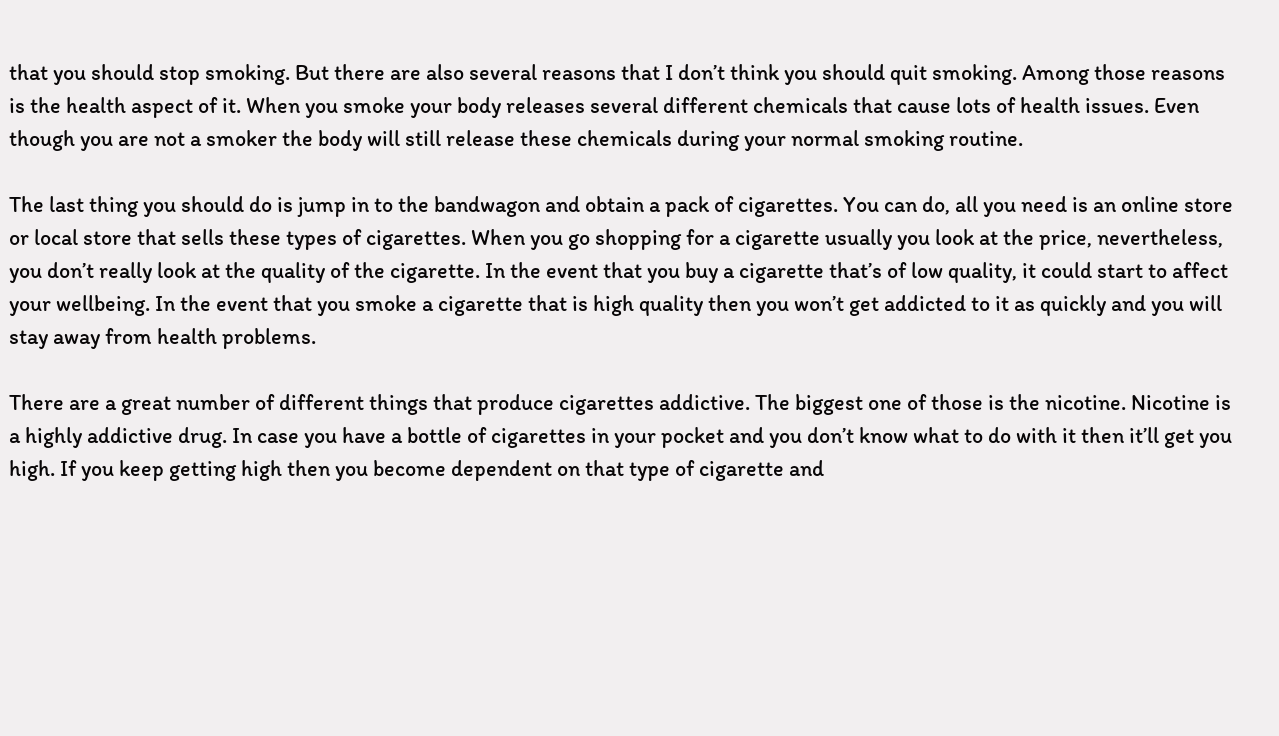that you should stop smoking. But there are also several reasons that I don’t think you should quit smoking. Among those reasons is the health aspect of it. When you smoke your body releases several different chemicals that cause lots of health issues. Even though you are not a smoker the body will still release these chemicals during your normal smoking routine.

The last thing you should do is jump in to the bandwagon and obtain a pack of cigarettes. You can do, all you need is an online store or local store that sells these types of cigarettes. When you go shopping for a cigarette usually you look at the price, nevertheless, you don’t really look at the quality of the cigarette. In the event that you buy a cigarette that’s of low quality, it could start to affect your wellbeing. In the event that you smoke a cigarette that is high quality then you won’t get addicted to it as quickly and you will stay away from health problems.

There are a great number of different things that produce cigarettes addictive. The biggest one of those is the nicotine. Nicotine is a highly addictive drug. In case you have a bottle of cigarettes in your pocket and you don’t know what to do with it then it’ll get you high. If you keep getting high then you become dependent on that type of cigarette and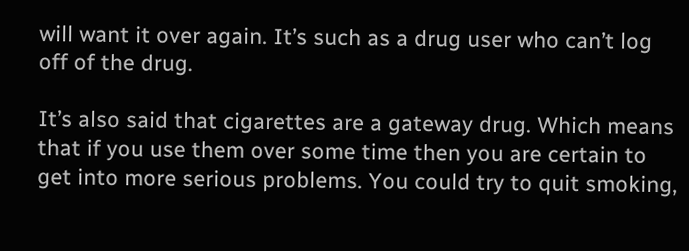will want it over again. It’s such as a drug user who can’t log off of the drug.

It’s also said that cigarettes are a gateway drug. Which means that if you use them over some time then you are certain to get into more serious problems. You could try to quit smoking,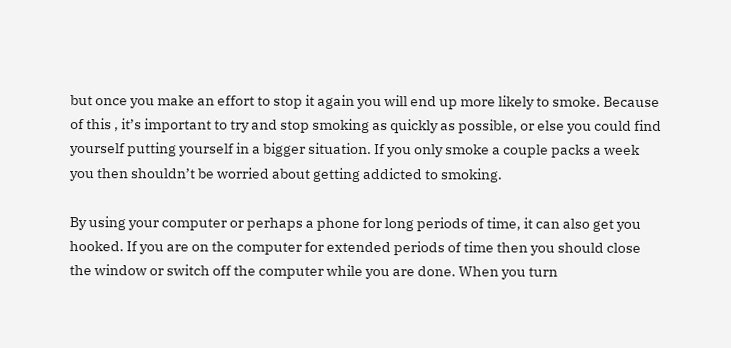but once you make an effort to stop it again you will end up more likely to smoke. Because of this , it’s important to try and stop smoking as quickly as possible, or else you could find yourself putting yourself in a bigger situation. If you only smoke a couple packs a week you then shouldn’t be worried about getting addicted to smoking.

By using your computer or perhaps a phone for long periods of time, it can also get you hooked. If you are on the computer for extended periods of time then you should close the window or switch off the computer while you are done. When you turn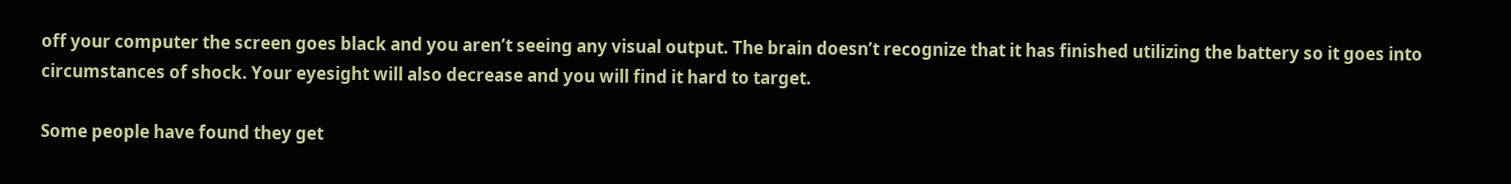off your computer the screen goes black and you aren’t seeing any visual output. The brain doesn’t recognize that it has finished utilizing the battery so it goes into circumstances of shock. Your eyesight will also decrease and you will find it hard to target.

Some people have found they get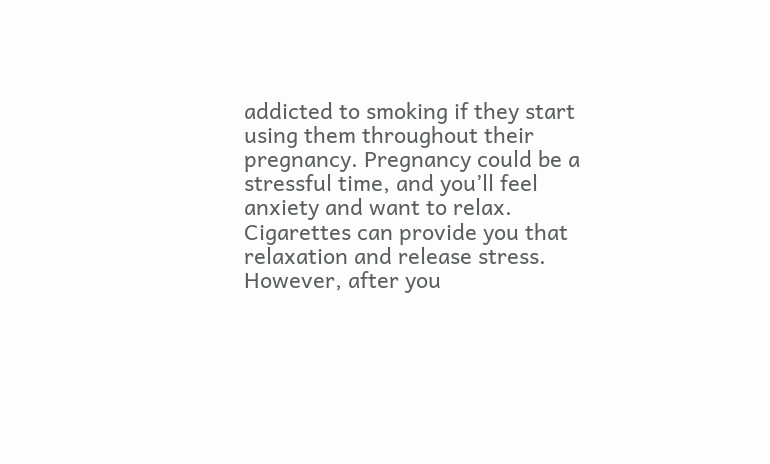addicted to smoking if they start using them throughout their pregnancy. Pregnancy could be a stressful time, and you’ll feel anxiety and want to relax. Cigarettes can provide you that relaxation and release stress. However, after you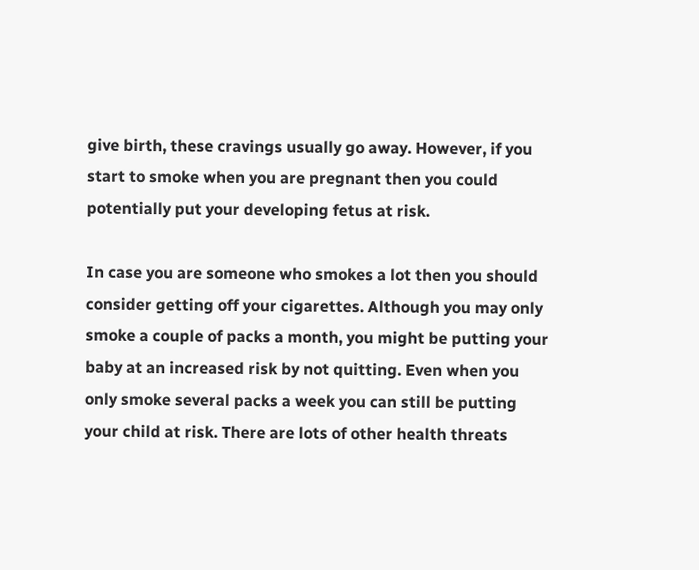give birth, these cravings usually go away. However, if you start to smoke when you are pregnant then you could potentially put your developing fetus at risk.

In case you are someone who smokes a lot then you should consider getting off your cigarettes. Although you may only smoke a couple of packs a month, you might be putting your baby at an increased risk by not quitting. Even when you only smoke several packs a week you can still be putting your child at risk. There are lots of other health threats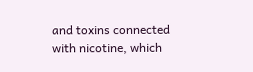and toxins connected with nicotine, which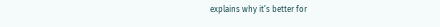explains why it’s better for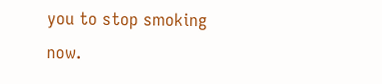you to stop smoking now.